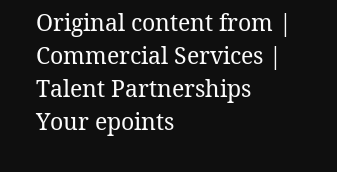Original content from | Commercial Services | Talent Partnerships
Your epoints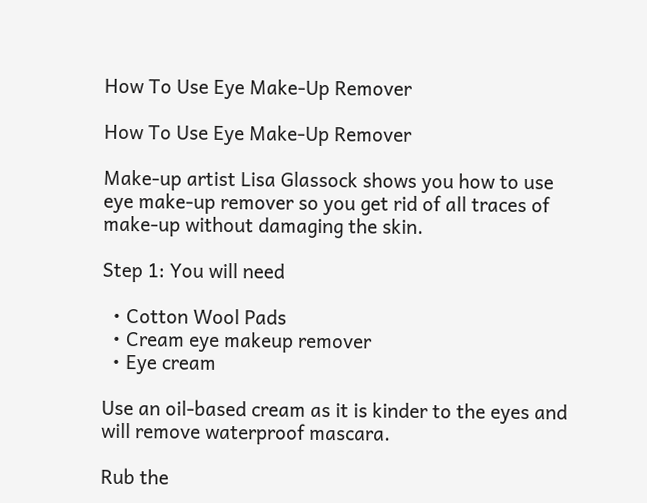How To Use Eye Make-Up Remover

How To Use Eye Make-Up Remover

Make-up artist Lisa Glassock shows you how to use eye make-up remover so you get rid of all traces of make-up without damaging the skin.

Step 1: You will need

  • Cotton Wool Pads
  • Cream eye makeup remover
  • Eye cream

Use an oil-based cream as it is kinder to the eyes and will remove waterproof mascara.

Rub the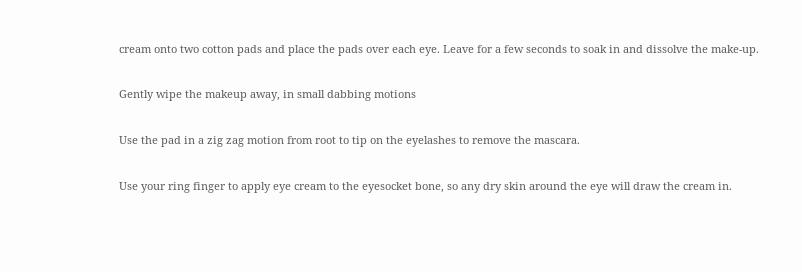cream onto two cotton pads and place the pads over each eye. Leave for a few seconds to soak in and dissolve the make-up.

Gently wipe the makeup away, in small dabbing motions

Use the pad in a zig zag motion from root to tip on the eyelashes to remove the mascara.

Use your ring finger to apply eye cream to the eyesocket bone, so any dry skin around the eye will draw the cream in.